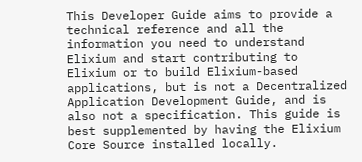This Developer Guide aims to provide a technical reference and all the information you need to understand Elixium and start contributing to Elixium or to build Elixium-based applications, but is not a Decentralized Application Development Guide, and is also not a specification. This guide is best supplemented by having the Elixium Core Source installed locally.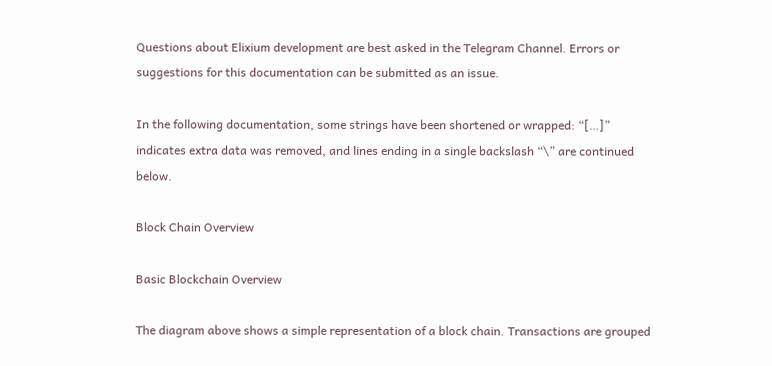Questions about Elixium development are best asked in the Telegram Channel. Errors or suggestions for this documentation can be submitted as an issue.

In the following documentation, some strings have been shortened or wrapped: “[…]” indicates extra data was removed, and lines ending in a single backslash “\” are continued below.

Block Chain Overview

Basic Blockchain Overview

The diagram above shows a simple representation of a block chain. Transactions are grouped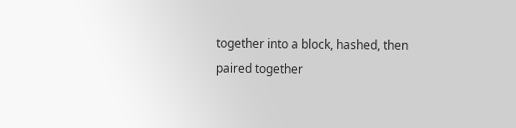together into a block, hashed, then paired together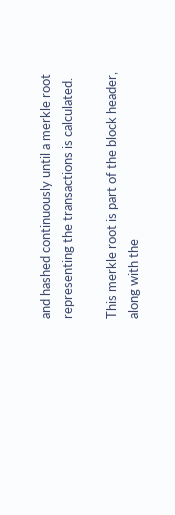and hashed continuously until a merkle root representing the transactions is calculated.

This merkle root is part of the block header, along with the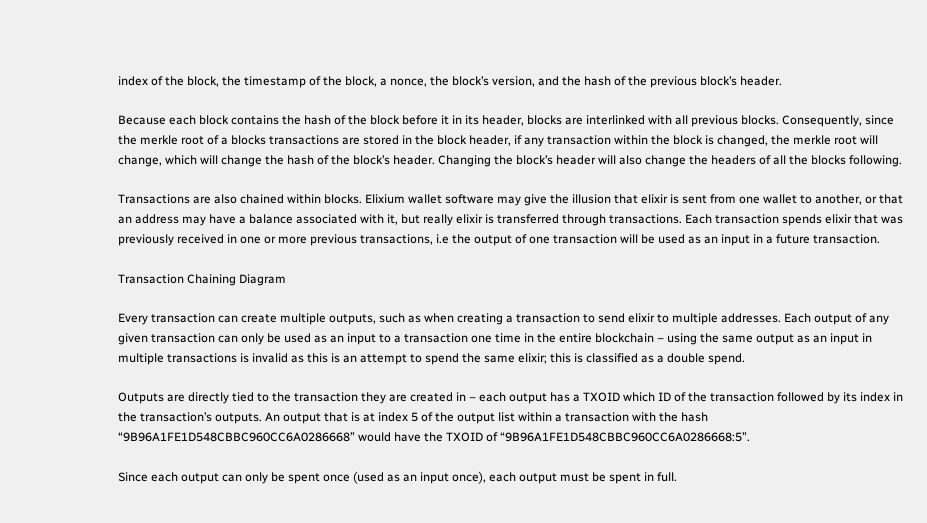index of the block, the timestamp of the block, a nonce, the block’s version, and the hash of the previous block’s header.

Because each block contains the hash of the block before it in its header, blocks are interlinked with all previous blocks. Consequently, since the merkle root of a blocks transactions are stored in the block header, if any transaction within the block is changed, the merkle root will change, which will change the hash of the block’s header. Changing the block’s header will also change the headers of all the blocks following.

Transactions are also chained within blocks. Elixium wallet software may give the illusion that elixir is sent from one wallet to another, or that an address may have a balance associated with it, but really elixir is transferred through transactions. Each transaction spends elixir that was previously received in one or more previous transactions, i.e the output of one transaction will be used as an input in a future transaction.

Transaction Chaining Diagram

Every transaction can create multiple outputs, such as when creating a transaction to send elixir to multiple addresses. Each output of any given transaction can only be used as an input to a transaction one time in the entire blockchain – using the same output as an input in multiple transactions is invalid as this is an attempt to spend the same elixir; this is classified as a double spend.

Outputs are directly tied to the transaction they are created in – each output has a TXOID which ID of the transaction followed by its index in the transaction’s outputs. An output that is at index 5 of the output list within a transaction with the hash “9B96A1FE1D548CBBC960CC6A0286668” would have the TXOID of “9B96A1FE1D548CBBC960CC6A0286668:5”.

Since each output can only be spent once (used as an input once), each output must be spent in full.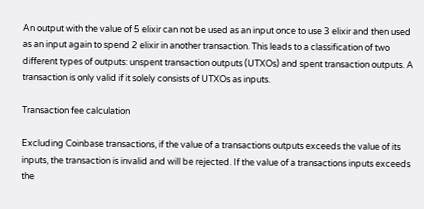An output with the value of 5 elixir can not be used as an input once to use 3 elixir and then used as an input again to spend 2 elixir in another transaction. This leads to a classification of two different types of outputs: unspent transaction outputs (UTXOs) and spent transaction outputs. A transaction is only valid if it solely consists of UTXOs as inputs.

Transaction fee calculation

Excluding Coinbase transactions, if the value of a transactions outputs exceeds the value of its inputs, the transaction is invalid and will be rejected. If the value of a transactions inputs exceeds the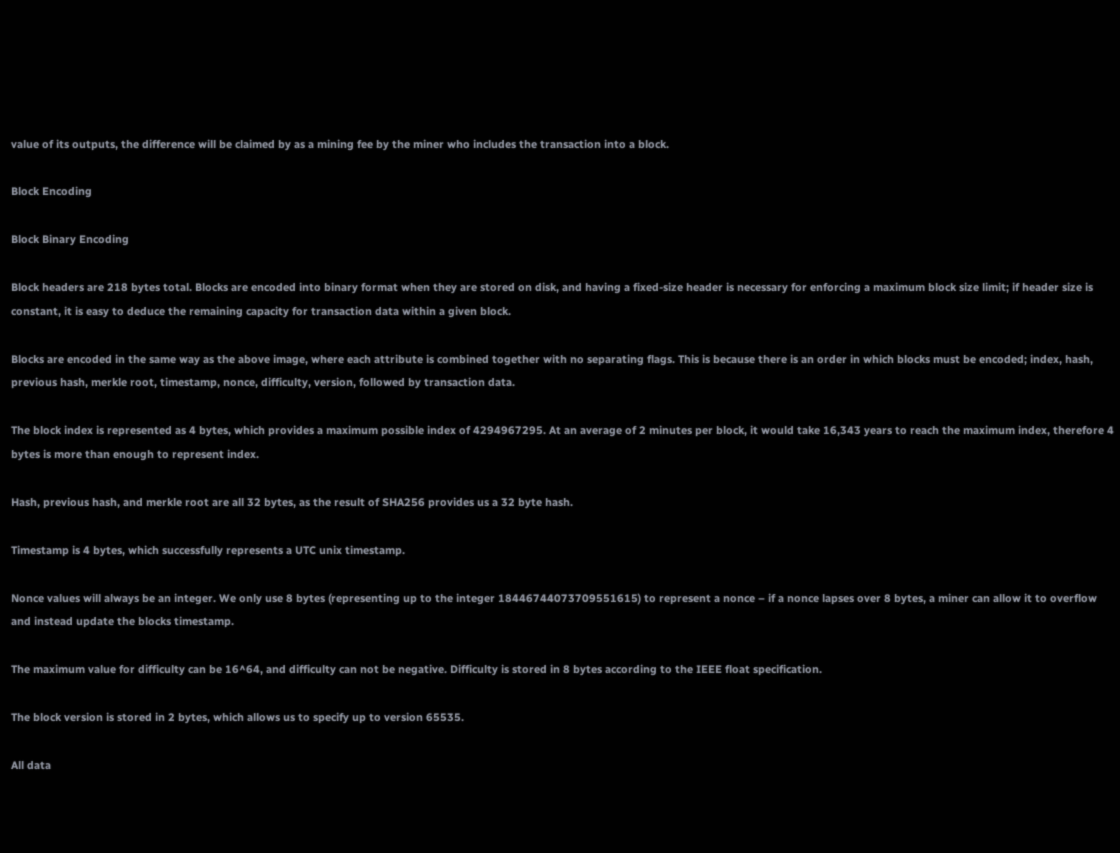value of its outputs, the difference will be claimed by as a mining fee by the miner who includes the transaction into a block.

Block Encoding

Block Binary Encoding

Block headers are 218 bytes total. Blocks are encoded into binary format when they are stored on disk, and having a fixed-size header is necessary for enforcing a maximum block size limit; if header size is constant, it is easy to deduce the remaining capacity for transaction data within a given block.

Blocks are encoded in the same way as the above image, where each attribute is combined together with no separating flags. This is because there is an order in which blocks must be encoded; index, hash, previous hash, merkle root, timestamp, nonce, difficulty, version, followed by transaction data.

The block index is represented as 4 bytes, which provides a maximum possible index of 4294967295. At an average of 2 minutes per block, it would take 16,343 years to reach the maximum index, therefore 4 bytes is more than enough to represent index.

Hash, previous hash, and merkle root are all 32 bytes, as the result of SHA256 provides us a 32 byte hash.

Timestamp is 4 bytes, which successfully represents a UTC unix timestamp.

Nonce values will always be an integer. We only use 8 bytes (representing up to the integer 18446744073709551615) to represent a nonce – if a nonce lapses over 8 bytes, a miner can allow it to overflow and instead update the blocks timestamp.

The maximum value for difficulty can be 16^64, and difficulty can not be negative. Difficulty is stored in 8 bytes according to the IEEE float specification.

The block version is stored in 2 bytes, which allows us to specify up to version 65535.

All data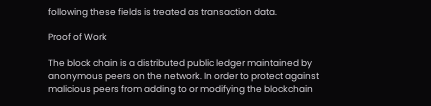following these fields is treated as transaction data.

Proof of Work

The block chain is a distributed public ledger maintained by anonymous peers on the network. In order to protect against malicious peers from adding to or modifying the blockchain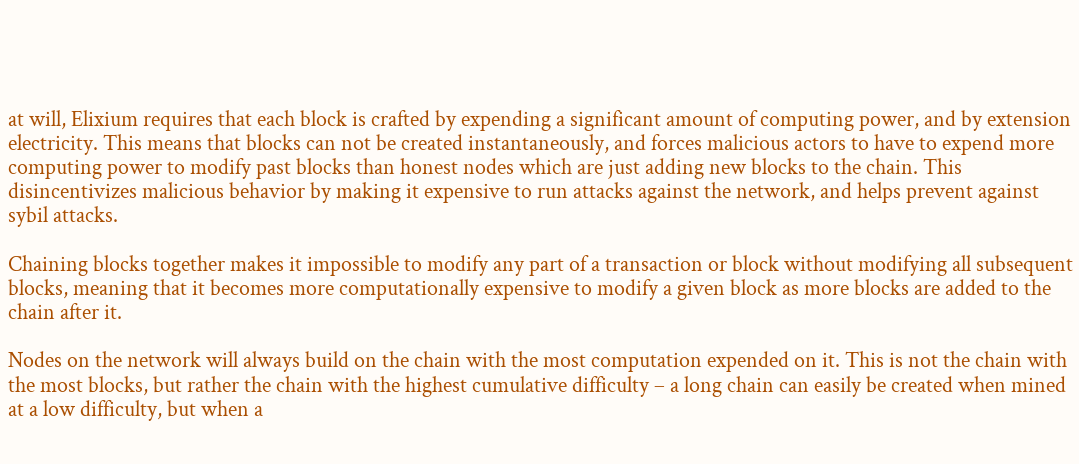at will, Elixium requires that each block is crafted by expending a significant amount of computing power, and by extension electricity. This means that blocks can not be created instantaneously, and forces malicious actors to have to expend more computing power to modify past blocks than honest nodes which are just adding new blocks to the chain. This disincentivizes malicious behavior by making it expensive to run attacks against the network, and helps prevent against sybil attacks.

Chaining blocks together makes it impossible to modify any part of a transaction or block without modifying all subsequent blocks, meaning that it becomes more computationally expensive to modify a given block as more blocks are added to the chain after it.

Nodes on the network will always build on the chain with the most computation expended on it. This is not the chain with the most blocks, but rather the chain with the highest cumulative difficulty – a long chain can easily be created when mined at a low difficulty, but when a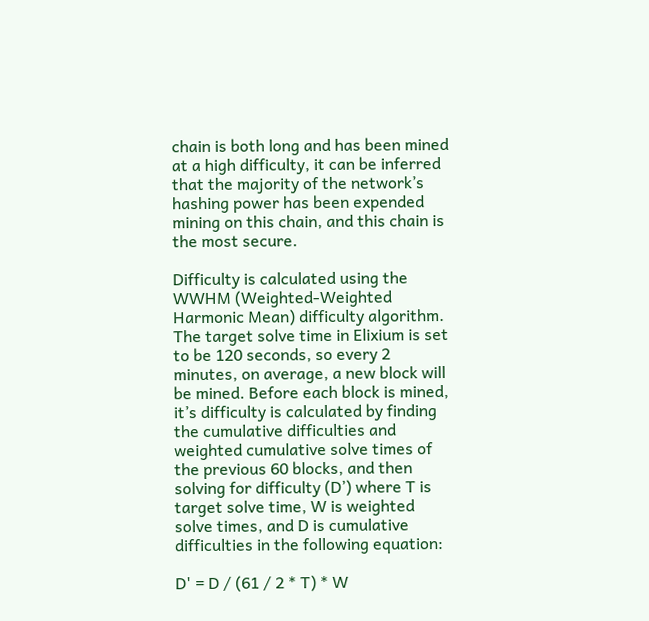chain is both long and has been mined at a high difficulty, it can be inferred that the majority of the network’s hashing power has been expended mining on this chain, and this chain is the most secure.

Difficulty is calculated using the WWHM (Weighted-Weighted Harmonic Mean) difficulty algorithm. The target solve time in Elixium is set to be 120 seconds, so every 2 minutes, on average, a new block will be mined. Before each block is mined, it’s difficulty is calculated by finding the cumulative difficulties and weighted cumulative solve times of the previous 60 blocks, and then solving for difficulty (D’) where T is target solve time, W is weighted solve times, and D is cumulative difficulties in the following equation:

D' = D / (61 / 2 * T) * W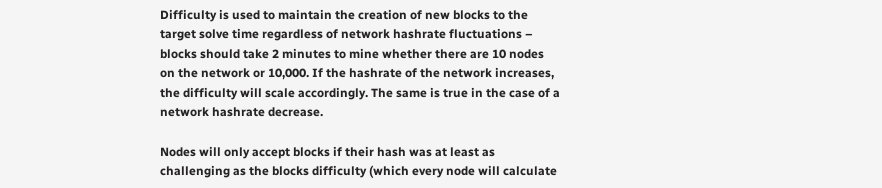Difficulty is used to maintain the creation of new blocks to the target solve time regardless of network hashrate fluctuations – blocks should take 2 minutes to mine whether there are 10 nodes on the network or 10,000. If the hashrate of the network increases, the difficulty will scale accordingly. The same is true in the case of a network hashrate decrease.

Nodes will only accept blocks if their hash was at least as challenging as the blocks difficulty (which every node will calculate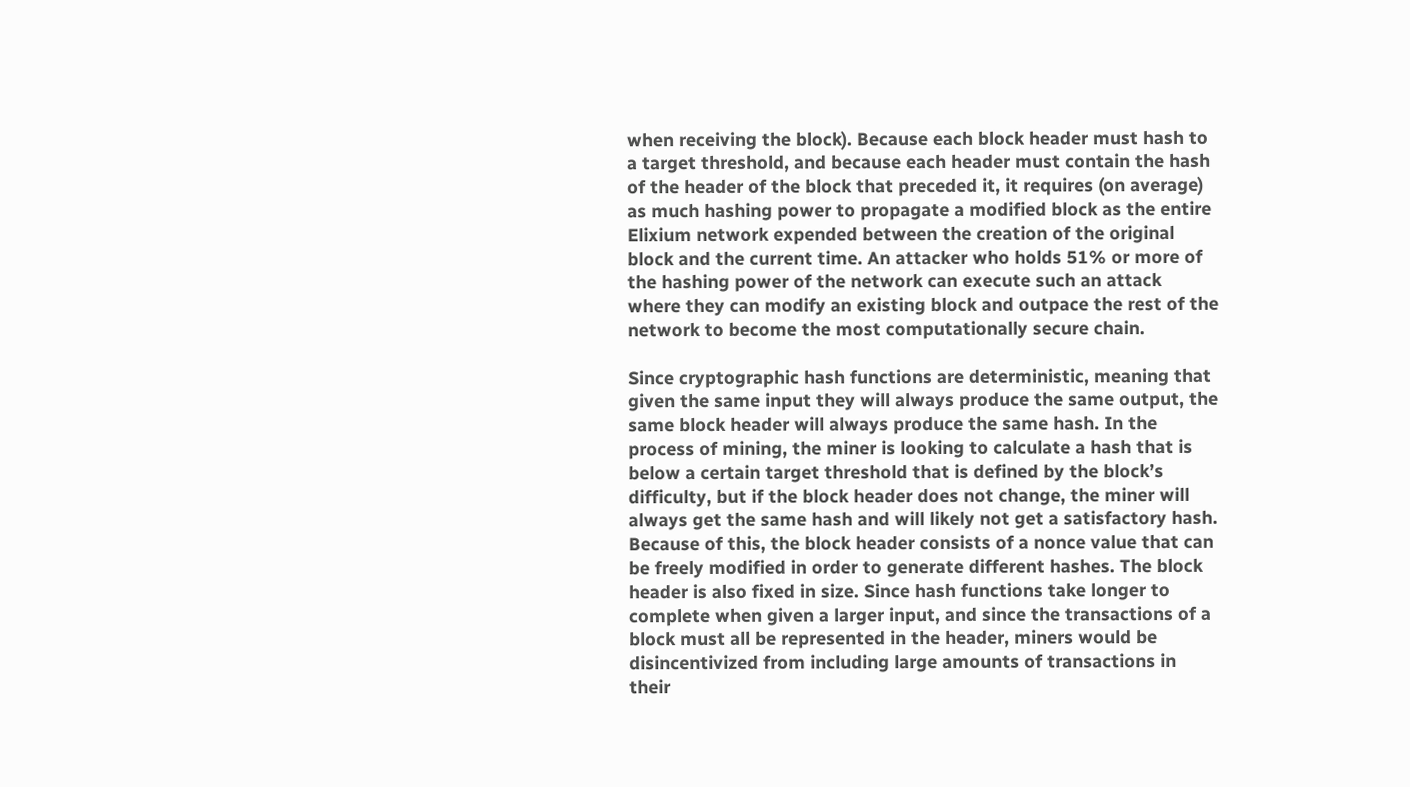when receiving the block). Because each block header must hash to a target threshold, and because each header must contain the hash of the header of the block that preceded it, it requires (on average) as much hashing power to propagate a modified block as the entire Elixium network expended between the creation of the original block and the current time. An attacker who holds 51% or more of the hashing power of the network can execute such an attack where they can modify an existing block and outpace the rest of the network to become the most computationally secure chain.

Since cryptographic hash functions are deterministic, meaning that given the same input they will always produce the same output, the same block header will always produce the same hash. In the process of mining, the miner is looking to calculate a hash that is below a certain target threshold that is defined by the block’s difficulty, but if the block header does not change, the miner will always get the same hash and will likely not get a satisfactory hash. Because of this, the block header consists of a nonce value that can be freely modified in order to generate different hashes. The block header is also fixed in size. Since hash functions take longer to complete when given a larger input, and since the transactions of a block must all be represented in the header, miners would be disincentivized from including large amounts of transactions in their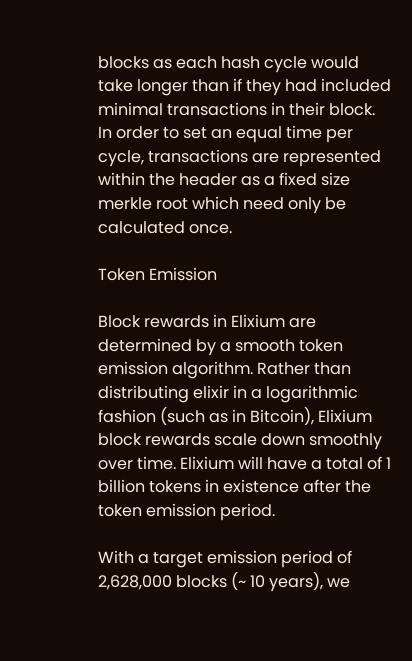blocks as each hash cycle would take longer than if they had included minimal transactions in their block. In order to set an equal time per cycle, transactions are represented within the header as a fixed size merkle root which need only be calculated once.

Token Emission

Block rewards in Elixium are determined by a smooth token emission algorithm. Rather than distributing elixir in a logarithmic fashion (such as in Bitcoin), Elixium block rewards scale down smoothly over time. Elixium will have a total of 1 billion tokens in existence after the token emission period.

With a target emission period of 2,628,000 blocks (~ 10 years), we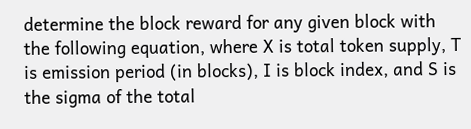determine the block reward for any given block with the following equation, where X is total token supply, T is emission period (in blocks), I is block index, and S is the sigma of the total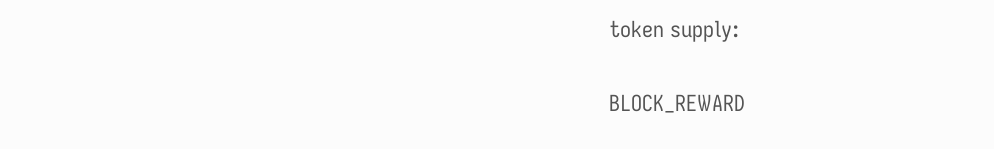token supply:

BLOCK_REWARD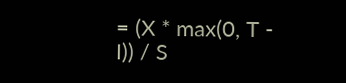= (X * max(0, T - I)) / S